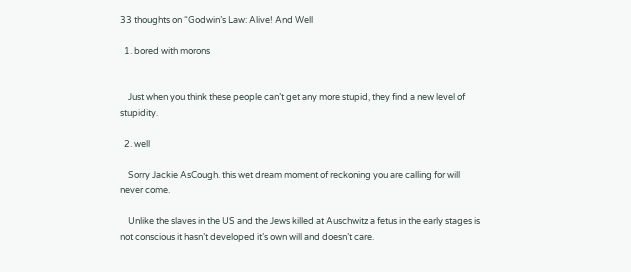33 thoughts on “Godwin’s Law: Alive! And Well

  1. bored with morons


    Just when you think these people can’t get any more stupid, they find a new level of stupidity.

  2. well

    Sorry Jackie AsCough. this wet dream moment of reckoning you are calling for will never come.

    Unlike the slaves in the US and the Jews killed at Auschwitz a fetus in the early stages is not conscious it hasn’t developed it’s own will and doesn’t care.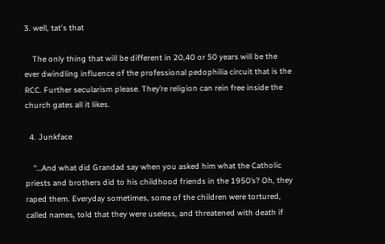3. well, tat's that

    The only thing that will be different in 20,40 or 50 years will be the ever dwindling influence of the professional pedophilia circuit that is the RCC. Further secularism please. They’re religion can rein free inside the church gates all it likes.

  4. Junkface

    “…And what did Grandad say when you asked him what the Catholic priests and brothers did to his childhood friends in the 1950’s? Oh, they raped them. Everyday sometimes, some of the children were tortured, called names, told that they were useless, and threatened with death if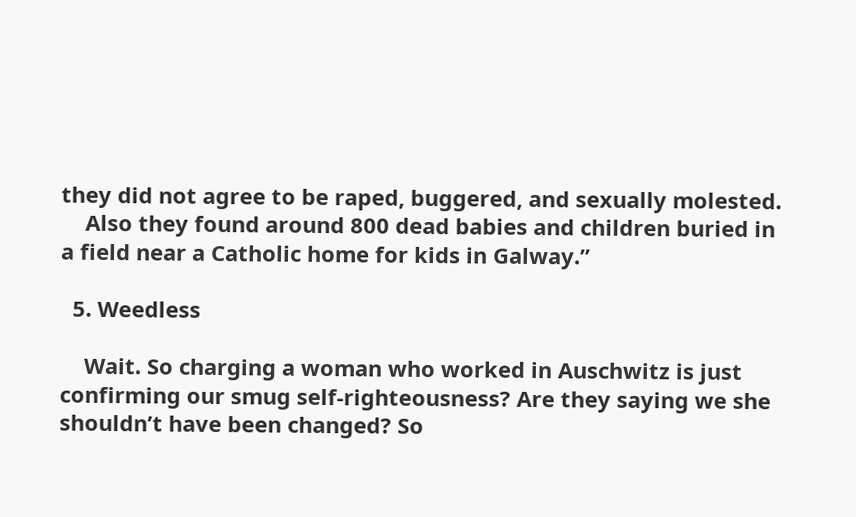they did not agree to be raped, buggered, and sexually molested.
    Also they found around 800 dead babies and children buried in a field near a Catholic home for kids in Galway.”

  5. Weedless

    Wait. So charging a woman who worked in Auschwitz is just confirming our smug self-righteousness? Are they saying we she shouldn’t have been changed? So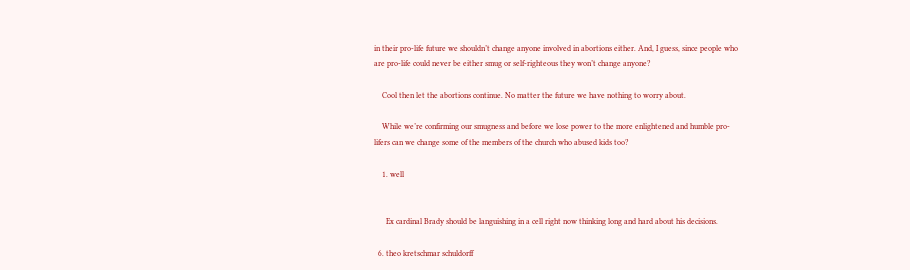in their pro-life future we shouldn’t change anyone involved in abortions either. And, I guess, since people who are pro-life could never be either smug or self-righteous they won’t change anyone?

    Cool then let the abortions continue. No matter the future we have nothing to worry about.

    While we’re confirming our smugness and before we lose power to the more enlightened and humble pro-lifers can we change some of the members of the church who abused kids too?

    1. well


      Ex cardinal Brady should be languishing in a cell right now thinking long and hard about his decisions.

  6. theo kretschmar schuldorff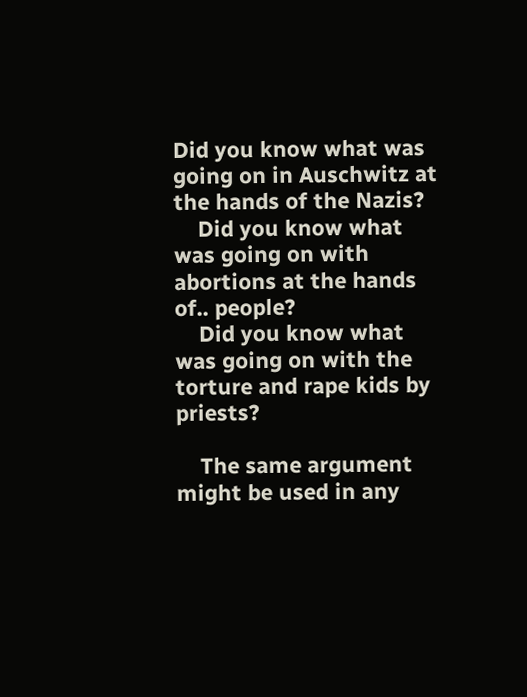Did you know what was going on in Auschwitz at the hands of the Nazis?
    Did you know what was going on with abortions at the hands of.. people?
    Did you know what was going on with the torture and rape kids by priests?

    The same argument might be used in any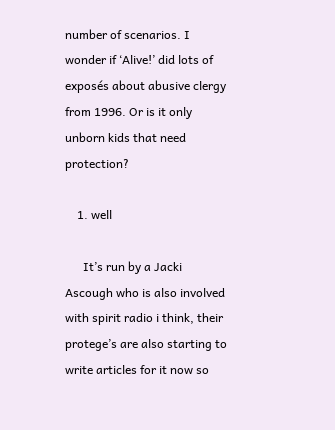number of scenarios. I wonder if ‘Alive!’ did lots of exposés about abusive clergy from 1996. Or is it only unborn kids that need protection?

    1. well

      It’s run by a Jacki Ascough who is also involved with spirit radio i think, their protege’s are also starting to write articles for it now so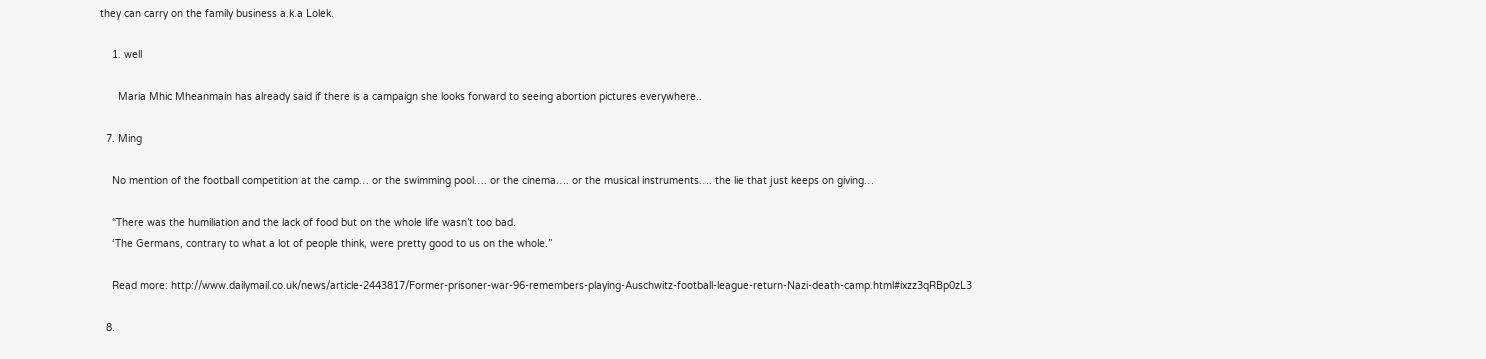they can carry on the family business a.k.a Lolek.

    1. well

      Maria Mhic Mheanmain has already said if there is a campaign she looks forward to seeing abortion pictures everywhere..

  7. Ming

    No mention of the football competition at the camp… or the swimming pool…. or the cinema…. or the musical instruments…. the lie that just keeps on giving…

    “There was the humiliation and the lack of food but on the whole life wasn’t too bad.
    ‘The Germans, contrary to what a lot of people think, were pretty good to us on the whole.”

    Read more: http://www.dailymail.co.uk/news/article-2443817/Former-prisoner-war-96-remembers-playing-Auschwitz-football-league-return-Nazi-death-camp.html#ixzz3qRBp0zL3

  8.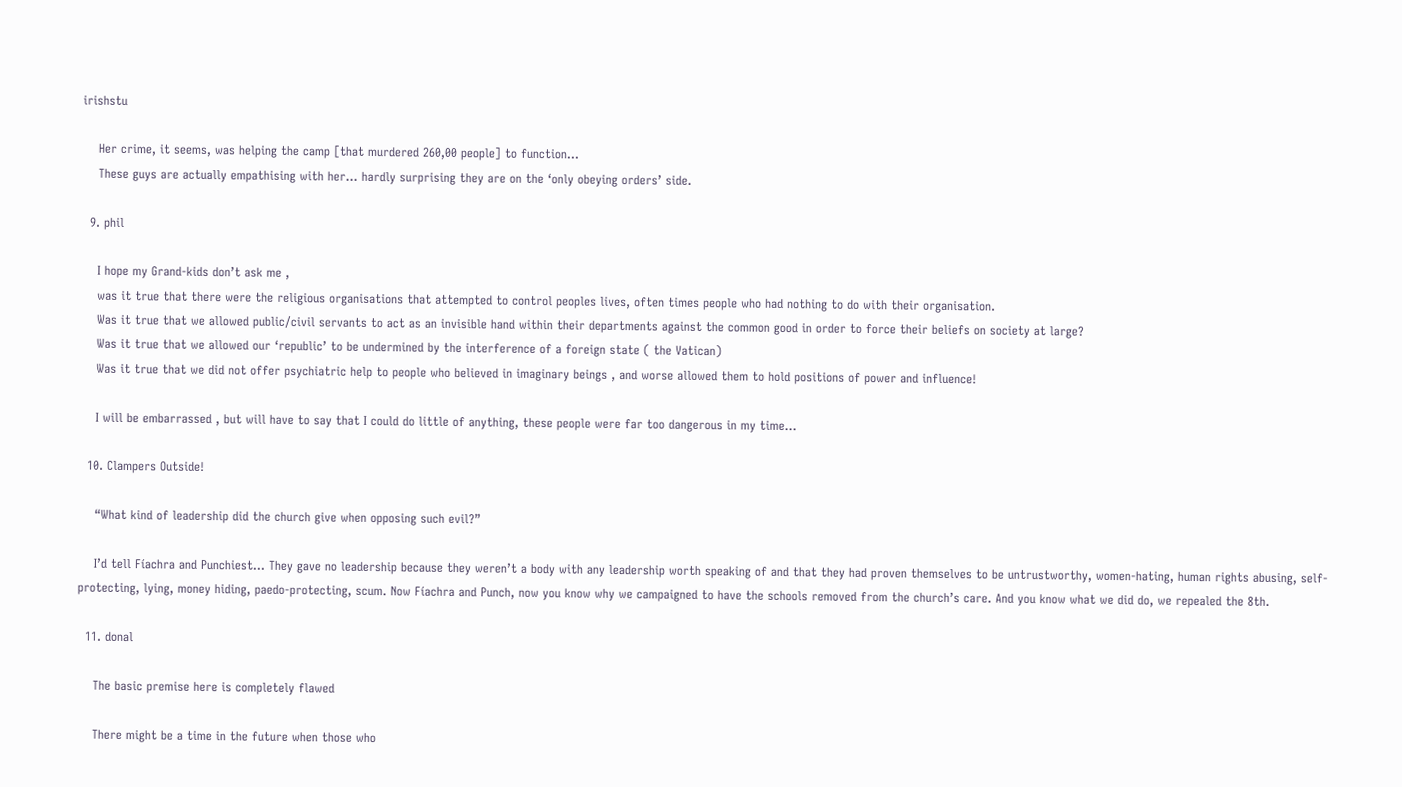irishstu

    Her crime, it seems, was helping the camp [that murdered 260,00 people] to function…
    These guys are actually empathising with her… hardly surprising they are on the ‘only obeying orders’ side.

  9. phil

    I hope my Grand-kids don’t ask me ,
    was it true that there were the religious organisations that attempted to control peoples lives, often times people who had nothing to do with their organisation.
    Was it true that we allowed public/civil servants to act as an invisible hand within their departments against the common good in order to force their beliefs on society at large?
    Was it true that we allowed our ‘republic’ to be undermined by the interference of a foreign state ( the Vatican)
    Was it true that we did not offer psychiatric help to people who believed in imaginary beings , and worse allowed them to hold positions of power and influence!

    I will be embarrassed , but will have to say that I could do little of anything, these people were far too dangerous in my time…

  10. Clampers Outside!

    “What kind of leadership did the church give when opposing such evil?”

    I’d tell Fíachra and Punchiest… They gave no leadership because they weren’t a body with any leadership worth speaking of and that they had proven themselves to be untrustworthy, women-hating, human rights abusing, self-protecting, lying, money hiding, paedo-protecting, scum. Now Fíachra and Punch, now you know why we campaigned to have the schools removed from the church’s care. And you know what we did do, we repealed the 8th.

  11. donal

    The basic premise here is completely flawed

    There might be a time in the future when those who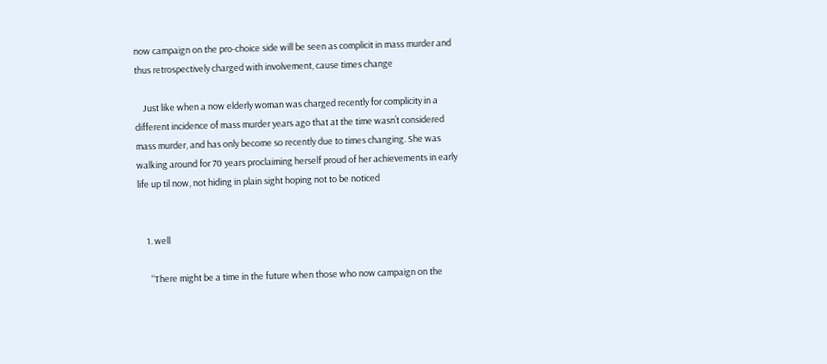now campaign on the pro-choice side will be seen as complicit in mass murder and thus retrospectively charged with involvement, cause times change

    Just like when a now elderly woman was charged recently for complicity in a different incidence of mass murder years ago that at the time wasn’t considered mass murder, and has only become so recently due to times changing. She was walking around for 70 years proclaiming herself proud of her achievements in early life up til now, not hiding in plain sight hoping not to be noticed


    1. well

      “There might be a time in the future when those who now campaign on the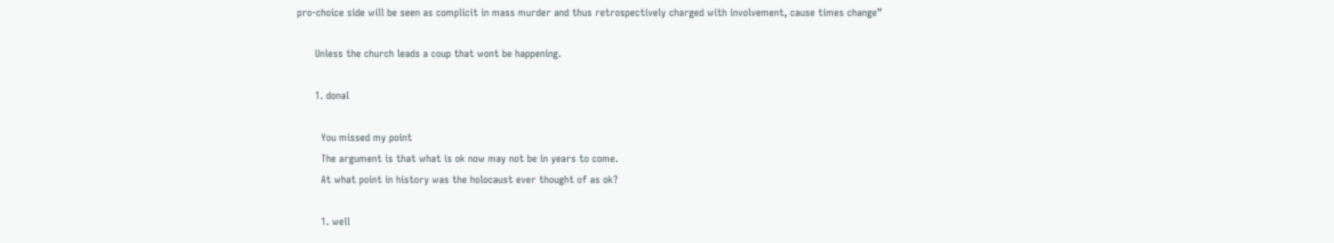pro-choice side will be seen as complicit in mass murder and thus retrospectively charged with involvement, cause times change”

      Unless the church leads a coup that wont be happening.

      1. donal

        You missed my point
        The argument is that what is ok now may not be in years to come.
        At what point in history was the holocaust ever thought of as ok?

        1. well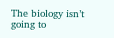The biology isn’t going to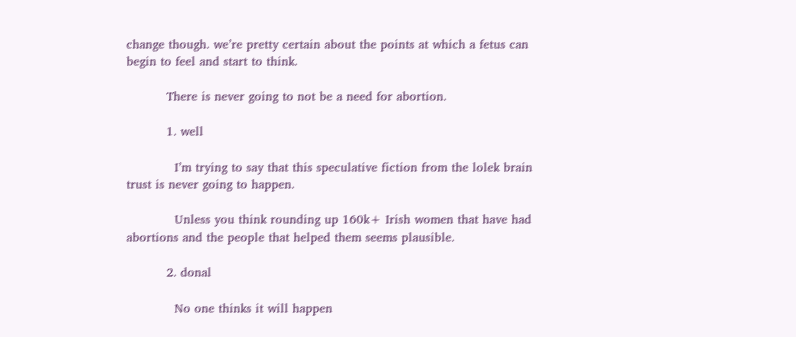change though. we’re pretty certain about the points at which a fetus can begin to feel and start to think.

          There is never going to not be a need for abortion.

          1. well

            I’m trying to say that this speculative fiction from the lolek brain trust is never going to happen.

            Unless you think rounding up 160k+ Irish women that have had abortions and the people that helped them seems plausible.

          2. donal

            No one thinks it will happen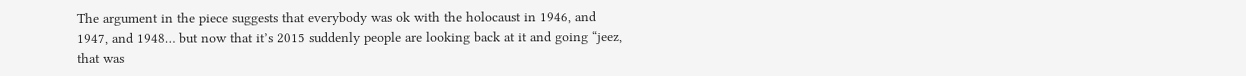The argument in the piece suggests that everybody was ok with the holocaust in 1946, and 1947, and 1948… but now that it’s 2015 suddenly people are looking back at it and going “jeez, that was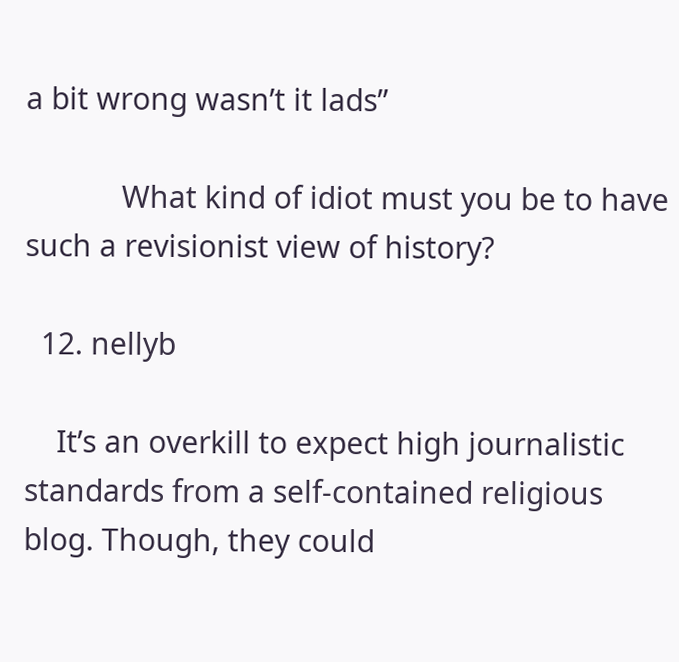a bit wrong wasn’t it lads”

            What kind of idiot must you be to have such a revisionist view of history?

  12. nellyb

    It’s an overkill to expect high journalistic standards from a self-contained religious blog. Though, they could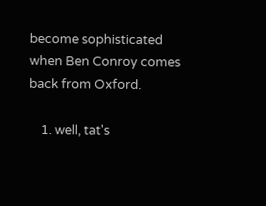become sophisticated when Ben Conroy comes back from Oxford.

    1. well, tat's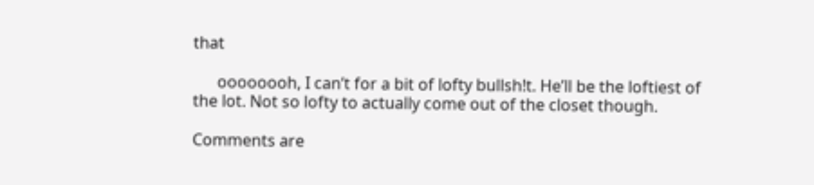that

      oooooooh, I can’t for a bit of lofty bullsh!t. He’ll be the loftiest of the lot. Not so lofty to actually come out of the closet though.

Comments are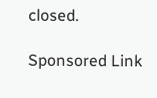closed.

Sponsored Link